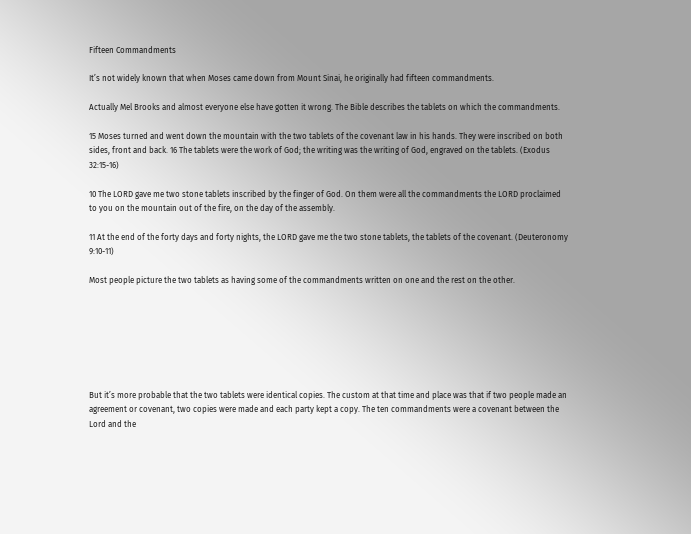Fifteen Commandments

It’s not widely known that when Moses came down from Mount Sinai, he originally had fifteen commandments.

Actually Mel Brooks and almost everyone else have gotten it wrong. The Bible describes the tablets on which the commandments.

15 Moses turned and went down the mountain with the two tablets of the covenant law in his hands. They were inscribed on both sides, front and back. 16 The tablets were the work of God; the writing was the writing of God, engraved on the tablets. (Exodus 32:15-16)

10 The LORD gave me two stone tablets inscribed by the finger of God. On them were all the commandments the LORD proclaimed to you on the mountain out of the fire, on the day of the assembly.

11 At the end of the forty days and forty nights, the LORD gave me the two stone tablets, the tablets of the covenant. (Deuteronomy 9:10-11)

Most people picture the two tablets as having some of the commandments written on one and the rest on the other.







But it’s more probable that the two tablets were identical copies. The custom at that time and place was that if two people made an agreement or covenant, two copies were made and each party kept a copy. The ten commandments were a covenant between the Lord and the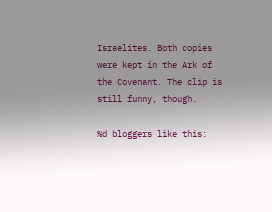Israelites. Both copies were kept in the Ark of the Covenant. The clip is still funny, though.

%d bloggers like this: